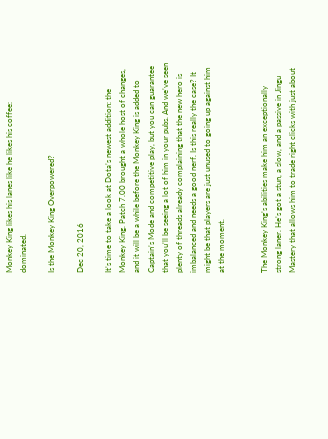Monkey King likes his lanes like he likes his coffee: dominated.

Is the Monkey King Overpowered?

Dec 20, 2016

It’s time to take a look at Dota’s newest addition: the Monkey King. Patch 7.00 brought a whole host of changes, and it will be a while before the Monkey King is added to Captain’s Mode and competitive play, but you can guarantee that you’ll be seeing a lot of him in your pubs. And we’ve seen plenty of threads already complaining that the new hero is imbalanced and needs a good nerf. Is this really the case? It might be that players are just unused to going up against him at the moment.


The Monkey King’s abilities make him an exceptionally strong laner. He’s got a stun, a slow, and a passive in Jingu Mastery that allows him to trade right clicks with just about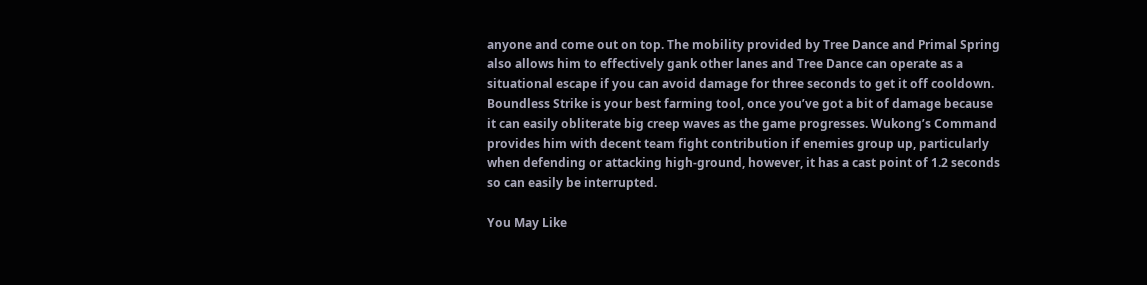anyone and come out on top. The mobility provided by Tree Dance and Primal Spring also allows him to effectively gank other lanes and Tree Dance can operate as a situational escape if you can avoid damage for three seconds to get it off cooldown. Boundless Strike is your best farming tool, once you’ve got a bit of damage because it can easily obliterate big creep waves as the game progresses. Wukong’s Command provides him with decent team fight contribution if enemies group up, particularly when defending or attacking high-ground, however, it has a cast point of 1.2 seconds so can easily be interrupted.

You May Like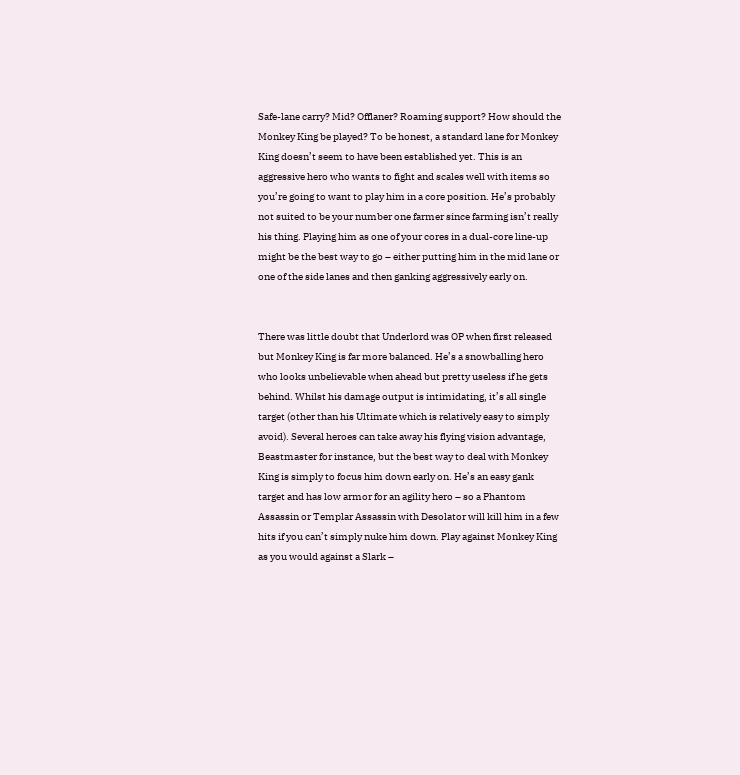Safe-lane carry? Mid? Offlaner? Roaming support? How should the Monkey King be played? To be honest, a standard lane for Monkey King doesn’t seem to have been established yet. This is an aggressive hero who wants to fight and scales well with items so you’re going to want to play him in a core position. He’s probably not suited to be your number one farmer since farming isn’t really his thing. Playing him as one of your cores in a dual-core line-up might be the best way to go – either putting him in the mid lane or one of the side lanes and then ganking aggressively early on.


There was little doubt that Underlord was OP when first released but Monkey King is far more balanced. He’s a snowballing hero who looks unbelievable when ahead but pretty useless if he gets behind. Whilst his damage output is intimidating, it’s all single target (other than his Ultimate which is relatively easy to simply avoid). Several heroes can take away his flying vision advantage, Beastmaster for instance, but the best way to deal with Monkey King is simply to focus him down early on. He’s an easy gank target and has low armor for an agility hero – so a Phantom Assassin or Templar Assassin with Desolator will kill him in a few hits if you can’t simply nuke him down. Play against Monkey King as you would against a Slark –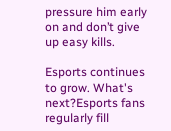pressure him early on and don’t give up easy kills.

Esports continues to grow. What's next?Esports fans regularly fill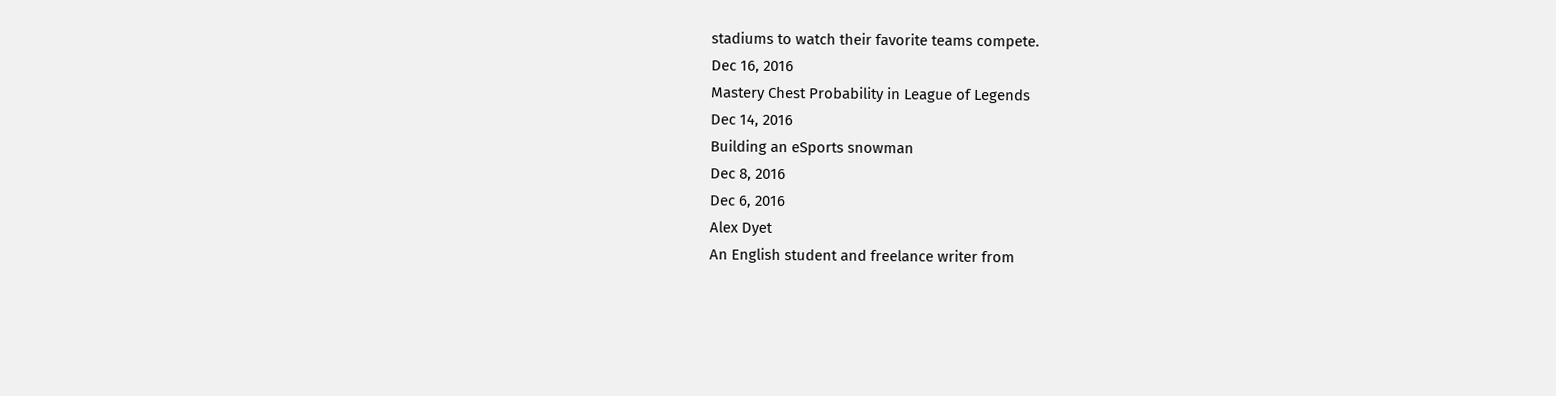stadiums to watch their favorite teams compete.
Dec 16, 2016
Mastery Chest Probability in League of Legends
Dec 14, 2016
Building an eSports snowman
Dec 8, 2016
Dec 6, 2016
Alex Dyet
An English student and freelance writer from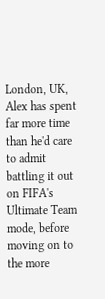London, UK, Alex has spent far more time than he'd care to admit battling it out on FIFA's Ultimate Team mode, before moving on to the more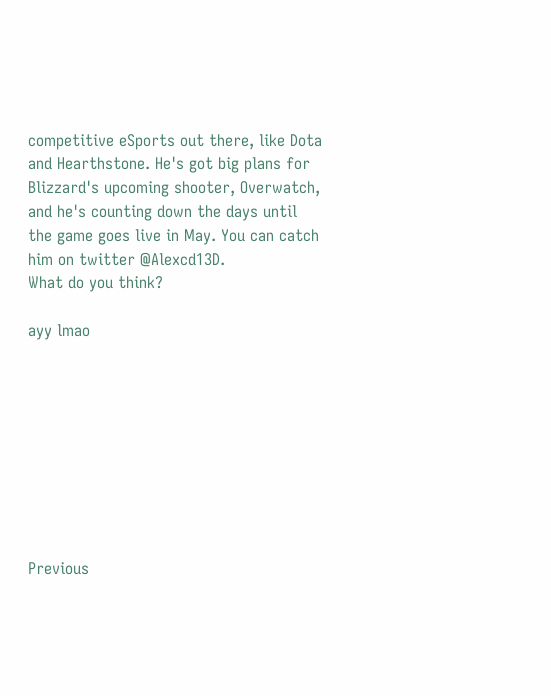competitive eSports out there, like Dota and Hearthstone. He's got big plans for Blizzard's upcoming shooter, Overwatch, and he's counting down the days until the game goes live in May. You can catch him on twitter @Alexcd13D.
What do you think?

ayy lmao









Previous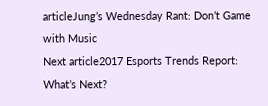articleJung’s Wednesday Rant: Don’t Game with Music
Next article2017 Esports Trends Report: What’s Next?